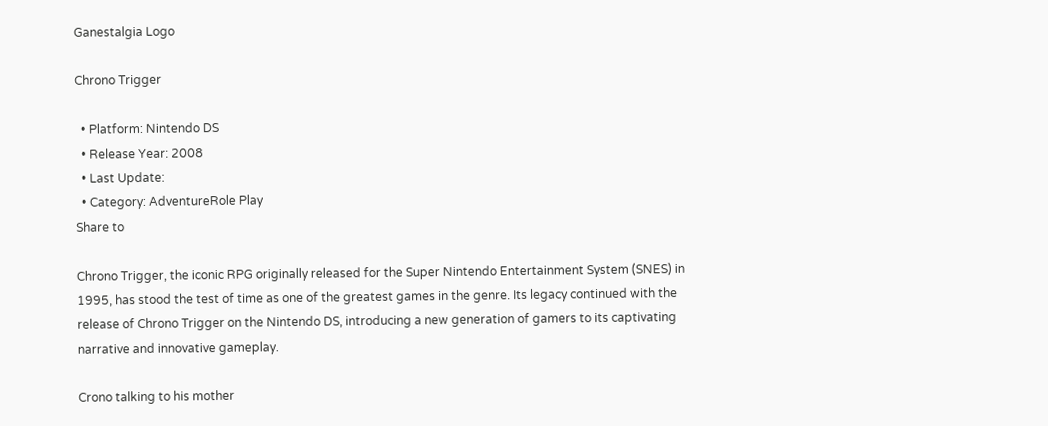Ganestalgia Logo

Chrono Trigger

  • Platform: Nintendo DS
  • Release Year: 2008
  • Last Update:
  • Category: AdventureRole Play
Share to

Chrono Trigger, the iconic RPG originally released for the Super Nintendo Entertainment System (SNES) in 1995, has stood the test of time as one of the greatest games in the genre. Its legacy continued with the release of Chrono Trigger on the Nintendo DS, introducing a new generation of gamers to its captivating narrative and innovative gameplay.

Crono talking to his mother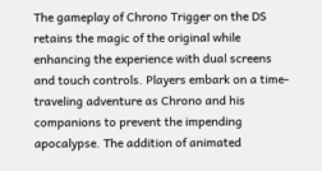The gameplay of Chrono Trigger on the DS retains the magic of the original while enhancing the experience with dual screens and touch controls. Players embark on a time-traveling adventure as Chrono and his companions to prevent the impending apocalypse. The addition of animated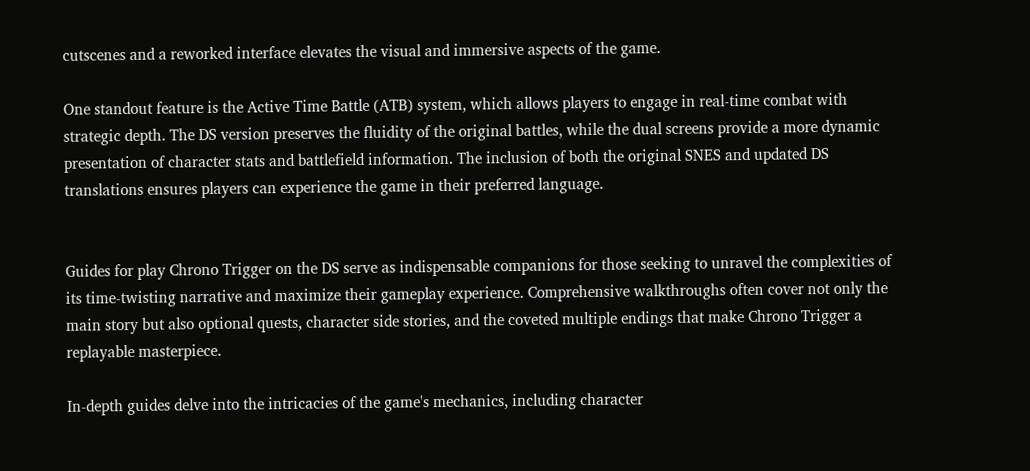cutscenes and a reworked interface elevates the visual and immersive aspects of the game.

One standout feature is the Active Time Battle (ATB) system, which allows players to engage in real-time combat with strategic depth. The DS version preserves the fluidity of the original battles, while the dual screens provide a more dynamic presentation of character stats and battlefield information. The inclusion of both the original SNES and updated DS translations ensures players can experience the game in their preferred language.


Guides for play Chrono Trigger on the DS serve as indispensable companions for those seeking to unravel the complexities of its time-twisting narrative and maximize their gameplay experience. Comprehensive walkthroughs often cover not only the main story but also optional quests, character side stories, and the coveted multiple endings that make Chrono Trigger a replayable masterpiece.

In-depth guides delve into the intricacies of the game's mechanics, including character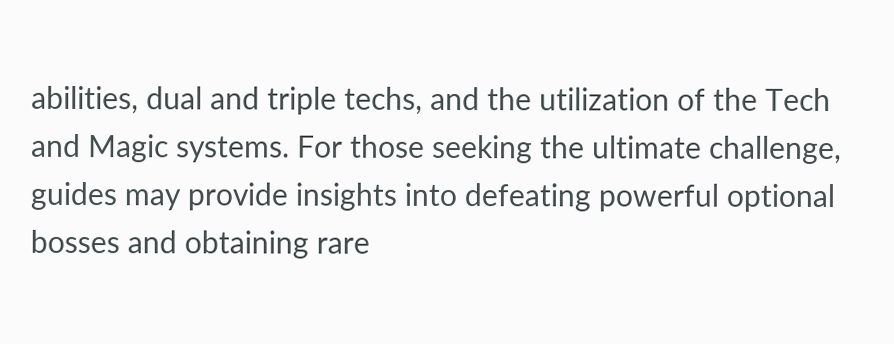abilities, dual and triple techs, and the utilization of the Tech and Magic systems. For those seeking the ultimate challenge, guides may provide insights into defeating powerful optional bosses and obtaining rare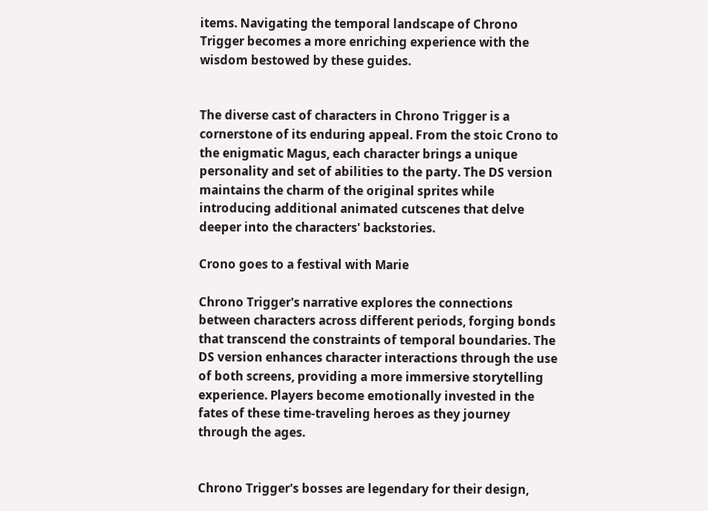items. Navigating the temporal landscape of Chrono Trigger becomes a more enriching experience with the wisdom bestowed by these guides.


The diverse cast of characters in Chrono Trigger is a cornerstone of its enduring appeal. From the stoic Crono to the enigmatic Magus, each character brings a unique personality and set of abilities to the party. The DS version maintains the charm of the original sprites while introducing additional animated cutscenes that delve deeper into the characters' backstories.

Crono goes to a festival with Marie

Chrono Trigger's narrative explores the connections between characters across different periods, forging bonds that transcend the constraints of temporal boundaries. The DS version enhances character interactions through the use of both screens, providing a more immersive storytelling experience. Players become emotionally invested in the fates of these time-traveling heroes as they journey through the ages.


Chrono Trigger's bosses are legendary for their design,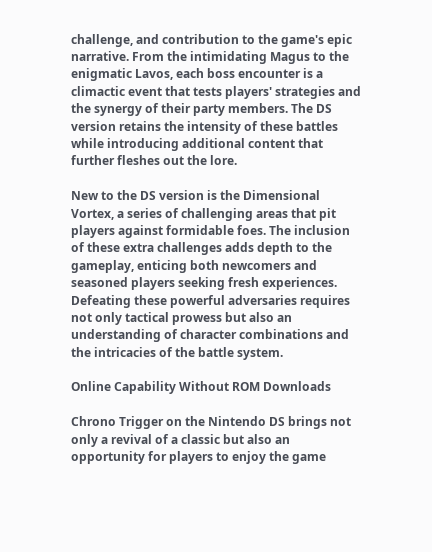challenge, and contribution to the game's epic narrative. From the intimidating Magus to the enigmatic Lavos, each boss encounter is a climactic event that tests players' strategies and the synergy of their party members. The DS version retains the intensity of these battles while introducing additional content that further fleshes out the lore.

New to the DS version is the Dimensional Vortex, a series of challenging areas that pit players against formidable foes. The inclusion of these extra challenges adds depth to the gameplay, enticing both newcomers and seasoned players seeking fresh experiences. Defeating these powerful adversaries requires not only tactical prowess but also an understanding of character combinations and the intricacies of the battle system.

Online Capability Without ROM Downloads

Chrono Trigger on the Nintendo DS brings not only a revival of a classic but also an opportunity for players to enjoy the game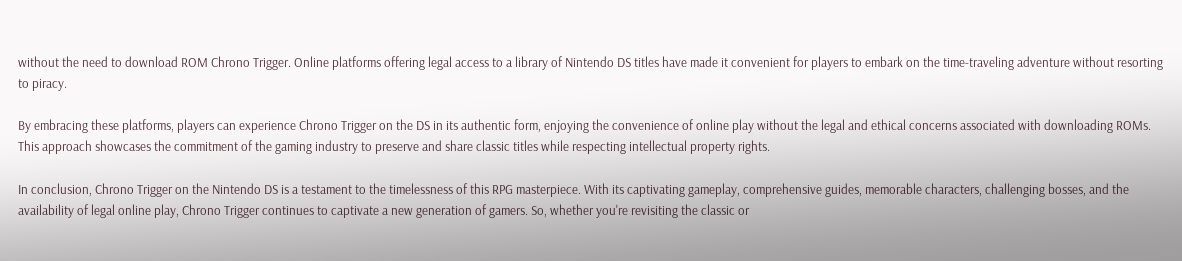without the need to download ROM Chrono Trigger. Online platforms offering legal access to a library of Nintendo DS titles have made it convenient for players to embark on the time-traveling adventure without resorting to piracy.

By embracing these platforms, players can experience Chrono Trigger on the DS in its authentic form, enjoying the convenience of online play without the legal and ethical concerns associated with downloading ROMs. This approach showcases the commitment of the gaming industry to preserve and share classic titles while respecting intellectual property rights.

In conclusion, Chrono Trigger on the Nintendo DS is a testament to the timelessness of this RPG masterpiece. With its captivating gameplay, comprehensive guides, memorable characters, challenging bosses, and the availability of legal online play, Chrono Trigger continues to captivate a new generation of gamers. So, whether you're revisiting the classic or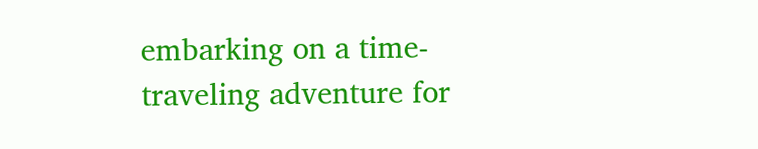embarking on a time-traveling adventure for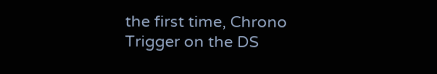the first time, Chrono Trigger on the DS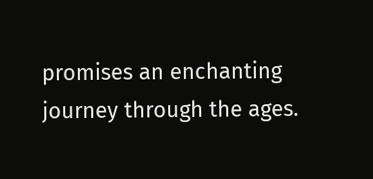promises an enchanting journey through the ages.